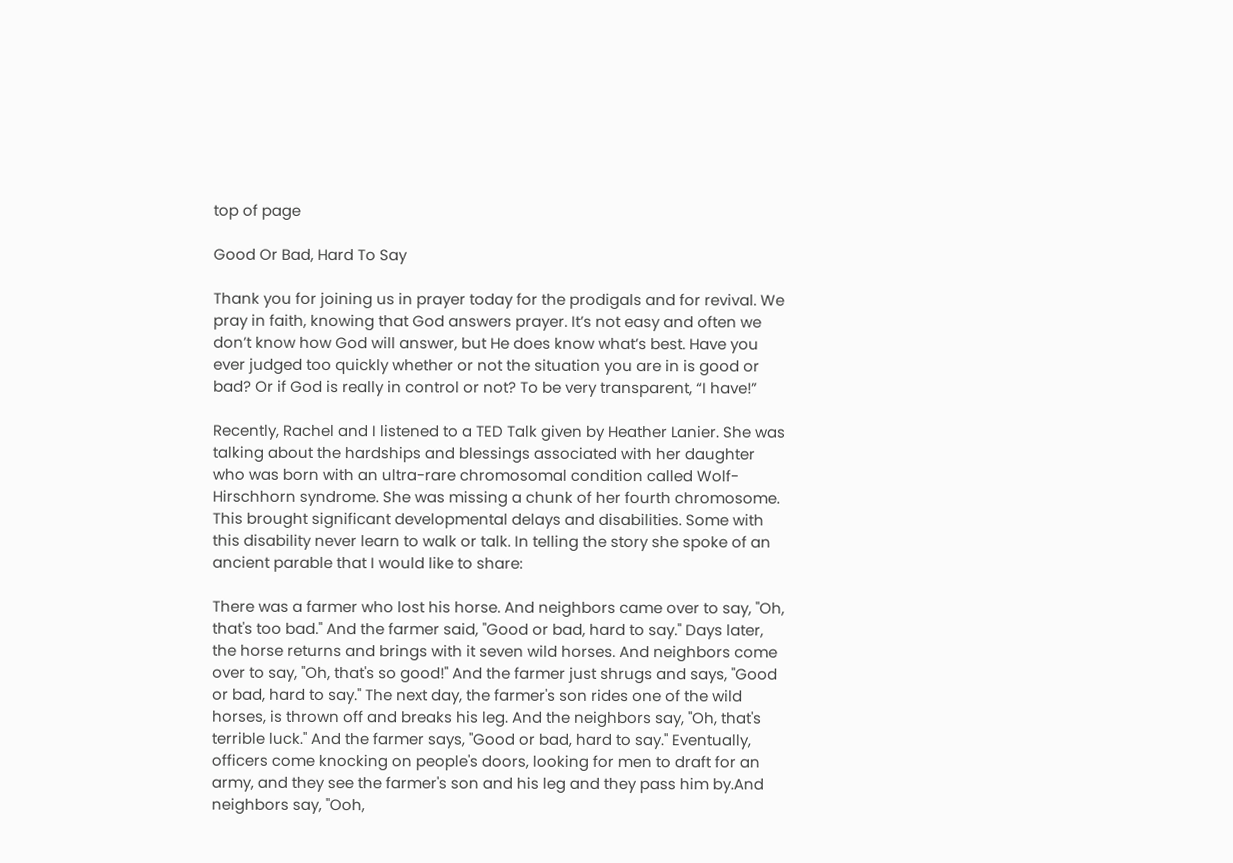top of page

Good Or Bad, Hard To Say

Thank you for joining us in prayer today for the prodigals and for revival. We pray in faith, knowing that God answers prayer. It’s not easy and often we don’t know how God will answer, but He does know what’s best. Have you ever judged too quickly whether or not the situation you are in is good or bad? Or if God is really in control or not? To be very transparent, “I have!”

Recently, Rachel and I listened to a TED Talk given by Heather Lanier. She was talking about the hardships and blessings associated with her daughter who was born with an ultra-rare chromosomal condition called Wolf-Hirschhorn syndrome. She was missing a chunk of her fourth chromosome. This brought significant developmental delays and disabilities. Some with this disability never learn to walk or talk. In telling the story she spoke of an ancient parable that I would like to share:

There was a farmer who lost his horse. And neighbors came over to say, "Oh, that's too bad." And the farmer said, "Good or bad, hard to say." Days later, the horse returns and brings with it seven wild horses. And neighbors come over to say, "Oh, that's so good!" And the farmer just shrugs and says, "Good or bad, hard to say." The next day, the farmer's son rides one of the wild horses, is thrown off and breaks his leg. And the neighbors say, "Oh, that's terrible luck." And the farmer says, "Good or bad, hard to say." Eventually, officers come knocking on people's doors, looking for men to draft for an army, and they see the farmer's son and his leg and they pass him by.And neighbors say, "Ooh,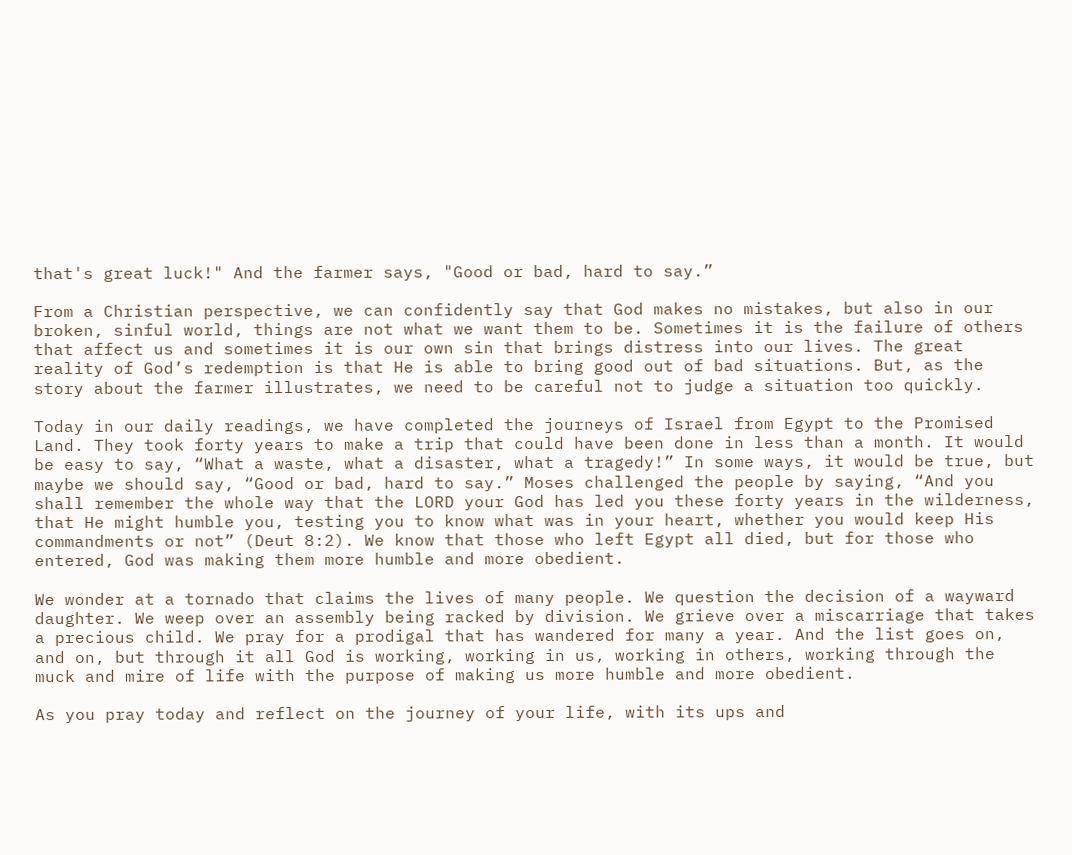that's great luck!" And the farmer says, "Good or bad, hard to say.”

From a Christian perspective, we can confidently say that God makes no mistakes, but also in our broken, sinful world, things are not what we want them to be. Sometimes it is the failure of others that affect us and sometimes it is our own sin that brings distress into our lives. The great reality of God’s redemption is that He is able to bring good out of bad situations. But, as the story about the farmer illustrates, we need to be careful not to judge a situation too quickly.

Today in our daily readings, we have completed the journeys of Israel from Egypt to the Promised Land. They took forty years to make a trip that could have been done in less than a month. It would be easy to say, “What a waste, what a disaster, what a tragedy!” In some ways, it would be true, but maybe we should say, “Good or bad, hard to say.” Moses challenged the people by saying, “And you shall remember the whole way that the LORD your God has led you these forty years in the wilderness, that He might humble you, testing you to know what was in your heart, whether you would keep His commandments or not” (Deut 8:2). We know that those who left Egypt all died, but for those who entered, God was making them more humble and more obedient.

We wonder at a tornado that claims the lives of many people. We question the decision of a wayward daughter. We weep over an assembly being racked by division. We grieve over a miscarriage that takes a precious child. We pray for a prodigal that has wandered for many a year. And the list goes on, and on, but through it all God is working, working in us, working in others, working through the muck and mire of life with the purpose of making us more humble and more obedient.

As you pray today and reflect on the journey of your life, with its ups and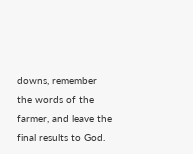downs, remember the words of the farmer, and leave the final results to God.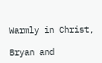Warmly in Christ,

Bryan and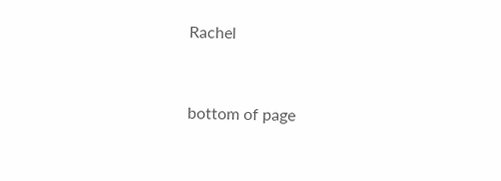Rachel


bottom of page